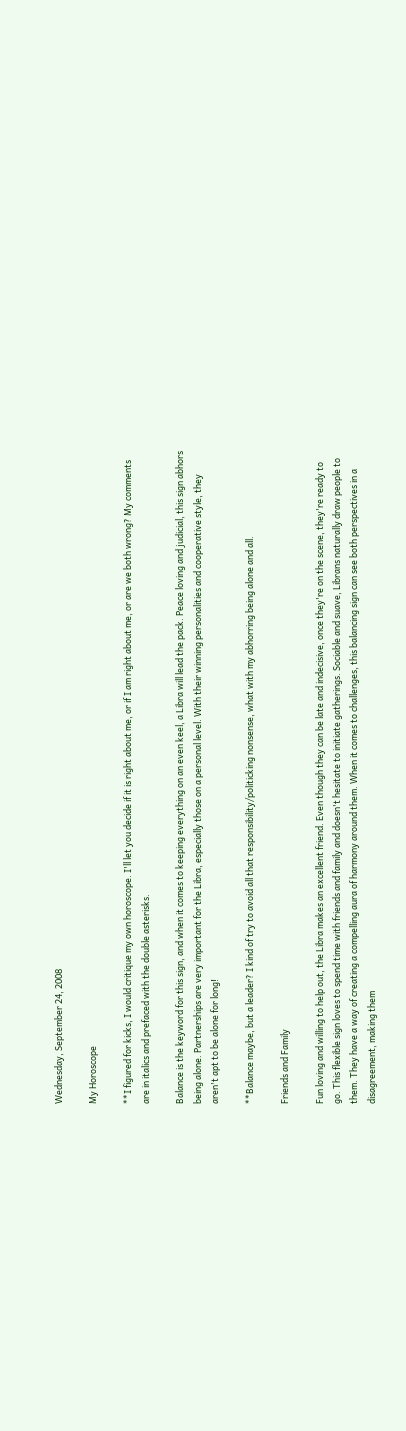Wednesday, September 24, 2008

My Horoscope

**I figured for kicks, I would critique my own horoscope. I'll let you decide if it is right about me, or if I am right about me, or are we both wrong? My comments are in italics and prefaced with the double asterisks.

Balance is the keyword for this sign, and when it comes to keeping everything on an even keel, a Libra will lead the pack. Peace loving and judicial, this sign abhors being alone. Partnerships are very important for the Libra, especially those on a personal level. With their winning personalities and cooperative style, they aren't apt to be alone for long!

**Balance maybe, but a leader? I kind of try to avoid all that responsibility/politicking nonsense, what with my abhorring being alone and all.

Friends and Family

Fun loving and willing to help out, the Libra makes an excellent friend. Even though they can be late and indecisive, once they're on the scene, they're ready to go. This flexible sign loves to spend time with friends and family and doesn't hesitate to initiate gatherings. Sociable and suave, Librans naturally draw people to them. They have a way of creating a compelling aura of harmony around them. When it comes to challenges, this balancing sign can see both perspectives in a disagreement, making them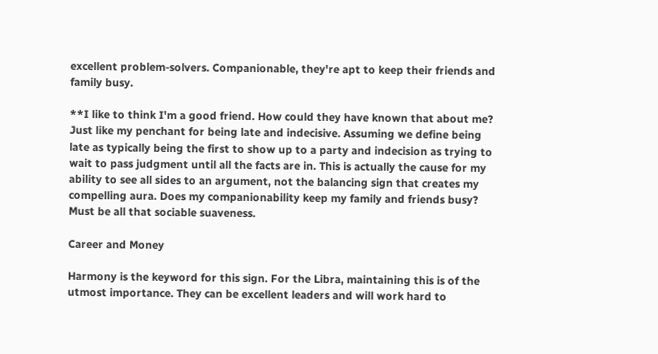excellent problem-solvers. Companionable, they're apt to keep their friends and family busy.

**I like to think I'm a good friend. How could they have known that about me? Just like my penchant for being late and indecisive. Assuming we define being late as typically being the first to show up to a party and indecision as trying to wait to pass judgment until all the facts are in. This is actually the cause for my ability to see all sides to an argument, not the balancing sign that creates my compelling aura. Does my companionability keep my family and friends busy? Must be all that sociable suaveness.

Career and Money

Harmony is the keyword for this sign. For the Libra, maintaining this is of the utmost importance. They can be excellent leaders and will work hard to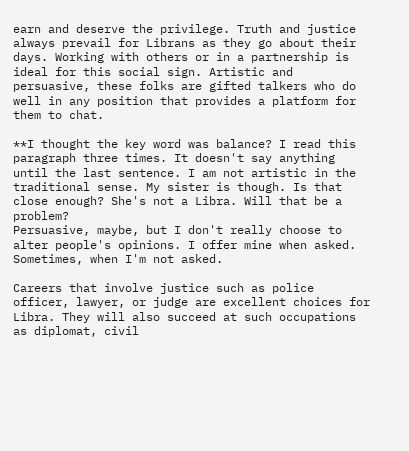earn and deserve the privilege. Truth and justice always prevail for Librans as they go about their days. Working with others or in a partnership is ideal for this social sign. Artistic and persuasive, these folks are gifted talkers who do well in any position that provides a platform for them to chat.

**I thought the key word was balance? I read this paragraph three times. It doesn't say anything until the last sentence. I am not artistic in the traditional sense. My sister is though. Is that close enough? She's not a Libra. Will that be a problem?
Persuasive, maybe, but I don't really choose to alter people's opinions. I offer mine when asked. Sometimes, when I'm not asked.

Careers that involve justice such as police officer, lawyer, or judge are excellent choices for Libra. They will also succeed at such occupations as diplomat, civil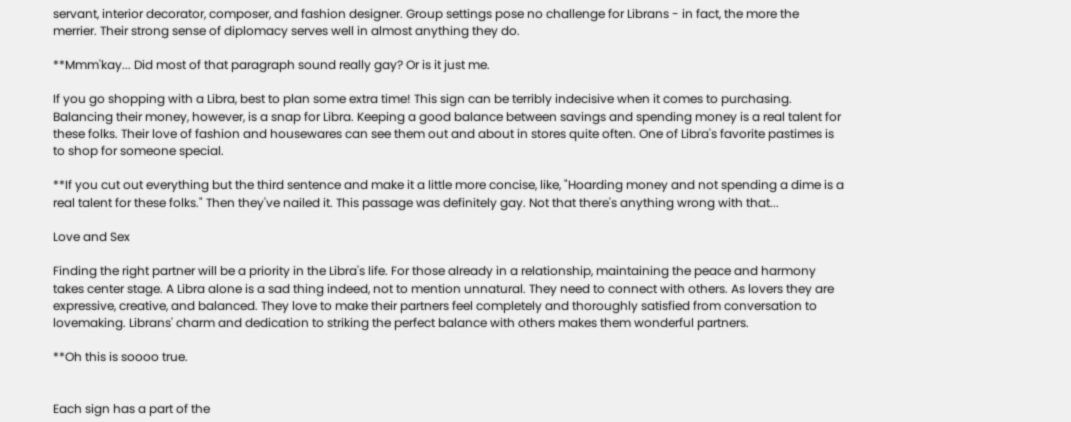servant, interior decorator, composer, and fashion designer. Group settings pose no challenge for Librans - in fact, the more the merrier. Their strong sense of diplomacy serves well in almost anything they do.

**Mmm'kay... Did most of that paragraph sound really gay? Or is it just me.

If you go shopping with a Libra, best to plan some extra time! This sign can be terribly indecisive when it comes to purchasing. Balancing their money, however, is a snap for Libra. Keeping a good balance between savings and spending money is a real talent for these folks. Their love of fashion and housewares can see them out and about in stores quite often. One of Libra's favorite pastimes is to shop for someone special.

**If you cut out everything but the third sentence and make it a little more concise, like, "Hoarding money and not spending a dime is a real talent for these folks." Then they've nailed it. This passage was definitely gay. Not that there's anything wrong with that...

Love and Sex

Finding the right partner will be a priority in the Libra's life. For those already in a relationship, maintaining the peace and harmony takes center stage. A Libra alone is a sad thing indeed, not to mention unnatural. They need to connect with others. As lovers they are expressive, creative, and balanced. They love to make their partners feel completely and thoroughly satisfied from conversation to lovemaking. Librans' charm and dedication to striking the perfect balance with others makes them wonderful partners.

**Oh this is soooo true.


Each sign has a part of the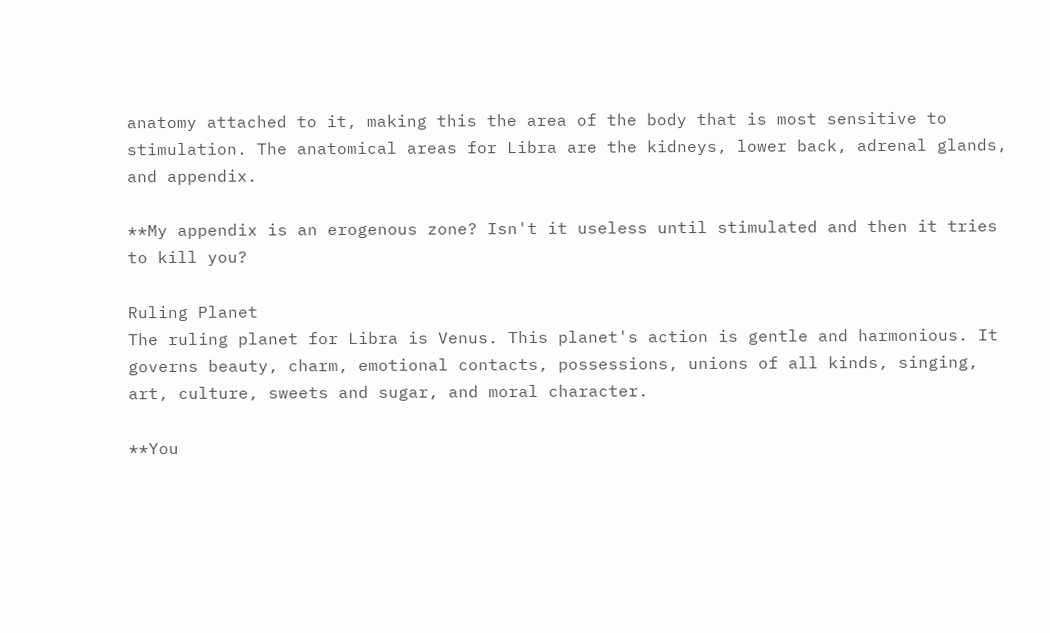anatomy attached to it, making this the area of the body that is most sensitive to stimulation. The anatomical areas for Libra are the kidneys, lower back, adrenal glands, and appendix.

**My appendix is an erogenous zone? Isn't it useless until stimulated and then it tries to kill you?

Ruling Planet
The ruling planet for Libra is Venus. This planet's action is gentle and harmonious. It governs beauty, charm, emotional contacts, possessions, unions of all kinds, singing, art, culture, sweets and sugar, and moral character.

**You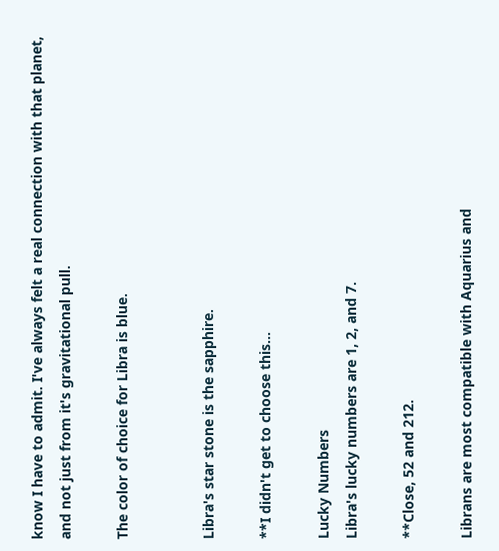know I have to admit. I've always felt a real connection with that planet, and not just from it's gravitational pull.

The color of choice for Libra is blue.


Libra's star stone is the sapphire.

**I didn't get to choose this...

Lucky Numbers
Libra's lucky numbers are 1, 2, and 7.

**Close, 52 and 212.

Librans are most compatible with Aquarius and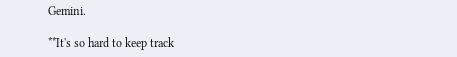Gemini.

**It's so hard to keep track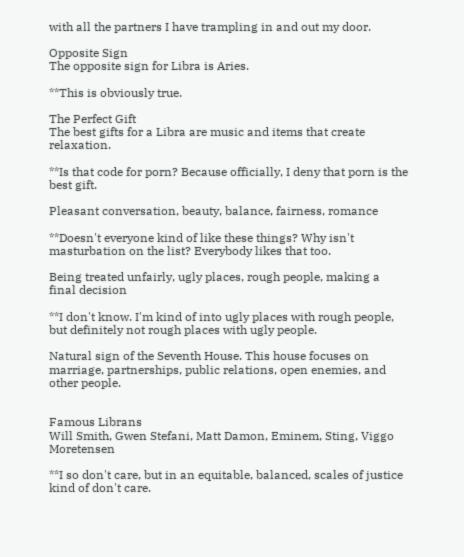with all the partners I have trampling in and out my door.

Opposite Sign
The opposite sign for Libra is Aries.

**This is obviously true.

The Perfect Gift
The best gifts for a Libra are music and items that create relaxation.

**Is that code for porn? Because officially, I deny that porn is the best gift.

Pleasant conversation, beauty, balance, fairness, romance

**Doesn't everyone kind of like these things? Why isn't masturbation on the list? Everybody likes that too.

Being treated unfairly, ugly places, rough people, making a final decision

**I don't know. I'm kind of into ugly places with rough people, but definitely not rough places with ugly people.

Natural sign of the Seventh House. This house focuses on marriage, partnerships, public relations, open enemies, and other people.


Famous Librans
Will Smith, Gwen Stefani, Matt Damon, Eminem, Sting, Viggo Moretensen

**I so don't care, but in an equitable, balanced, scales of justice kind of don't care.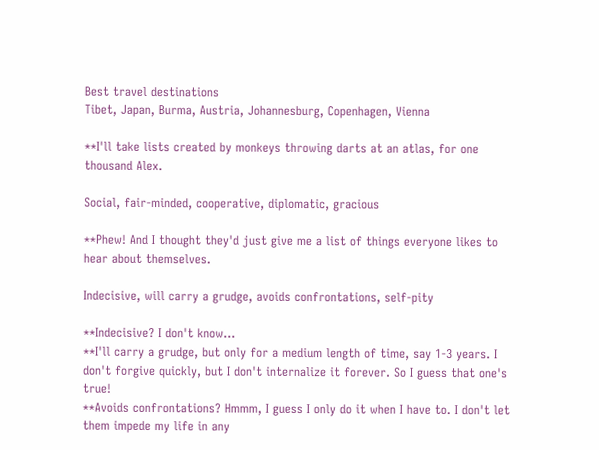Best travel destinations
Tibet, Japan, Burma, Austria, Johannesburg, Copenhagen, Vienna

**I'll take lists created by monkeys throwing darts at an atlas, for one thousand Alex.

Social, fair-minded, cooperative, diplomatic, gracious

**Phew! And I thought they'd just give me a list of things everyone likes to hear about themselves.

Indecisive, will carry a grudge, avoids confrontations, self-pity

**Indecisive? I don't know...
**I'll carry a grudge, but only for a medium length of time, say 1-3 years. I don't forgive quickly, but I don't internalize it forever. So I guess that one's true!
**Avoids confrontations? Hmmm, I guess I only do it when I have to. I don't let them impede my life in any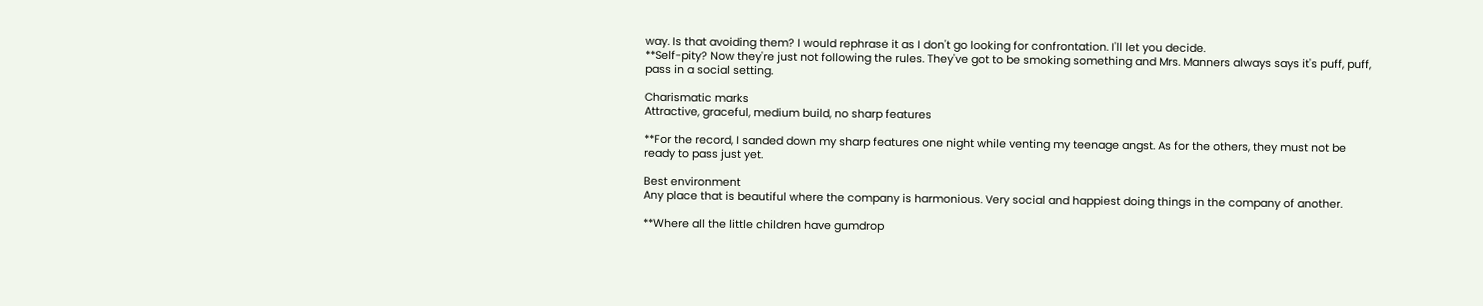way. Is that avoiding them? I would rephrase it as I don't go looking for confrontation. I'll let you decide.
**Self-pity? Now they're just not following the rules. They've got to be smoking something and Mrs. Manners always says it's puff, puff, pass in a social setting.

Charismatic marks
Attractive, graceful, medium build, no sharp features

**For the record, I sanded down my sharp features one night while venting my teenage angst. As for the others, they must not be ready to pass just yet.

Best environment
Any place that is beautiful where the company is harmonious. Very social and happiest doing things in the company of another.

**Where all the little children have gumdrop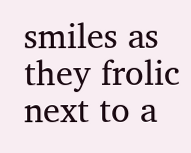smiles as they frolic next to a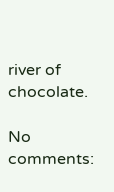river of chocolate.

No comments: